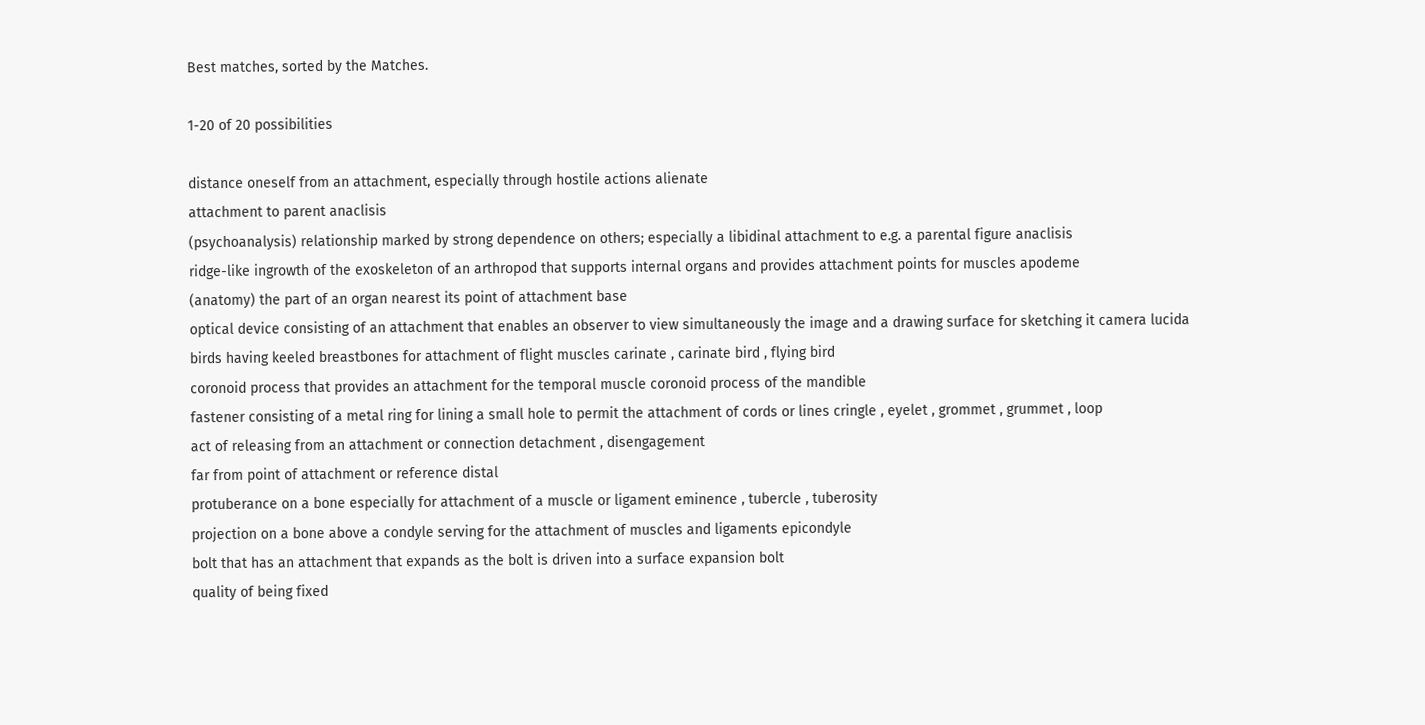Best matches, sorted by the Matches.

1-20 of 20 possibilities

distance oneself from an attachment, especially through hostile actions alienate
attachment to parent anaclisis
(psychoanalysis) relationship marked by strong dependence on others; especially a libidinal attachment to e.g. a parental figure anaclisis
ridge-like ingrowth of the exoskeleton of an arthropod that supports internal organs and provides attachment points for muscles apodeme
(anatomy) the part of an organ nearest its point of attachment base
optical device consisting of an attachment that enables an observer to view simultaneously the image and a drawing surface for sketching it camera lucida
birds having keeled breastbones for attachment of flight muscles carinate , carinate bird , flying bird
coronoid process that provides an attachment for the temporal muscle coronoid process of the mandible
fastener consisting of a metal ring for lining a small hole to permit the attachment of cords or lines cringle , eyelet , grommet , grummet , loop
act of releasing from an attachment or connection detachment , disengagement
far from point of attachment or reference distal
protuberance on a bone especially for attachment of a muscle or ligament eminence , tubercle , tuberosity
projection on a bone above a condyle serving for the attachment of muscles and ligaments epicondyle
bolt that has an attachment that expands as the bolt is driven into a surface expansion bolt
quality of being fixed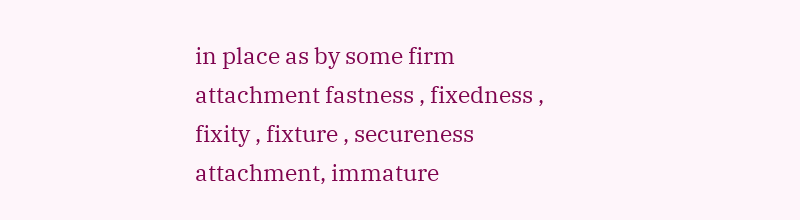in place as by some firm attachment fastness , fixedness , fixity , fixture , secureness
attachment, immature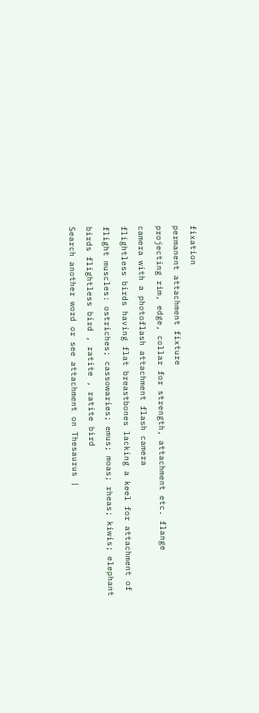fixation
permanent attachment fixture
projecting rim, edge, collar for strength, attachment etc. flange
camera with a photoflash attachment flash camera
flightless birds having flat breastbones lacking a keel for attachment of flight muscles: ostriches; cassowaries; emus; moas; rheas; kiwis; elephant birds flightless bird , ratite , ratite bird
Search another word or see attachment on Thesaurus |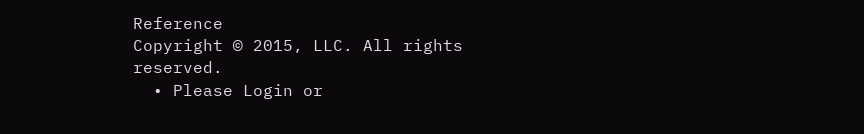Reference
Copyright © 2015, LLC. All rights reserved.
  • Please Login or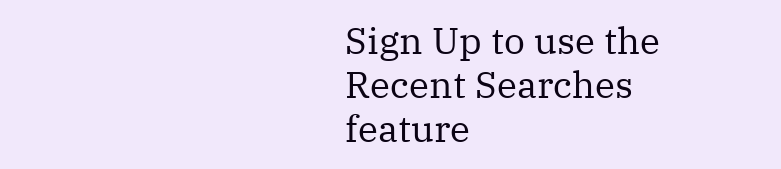Sign Up to use the Recent Searches feature